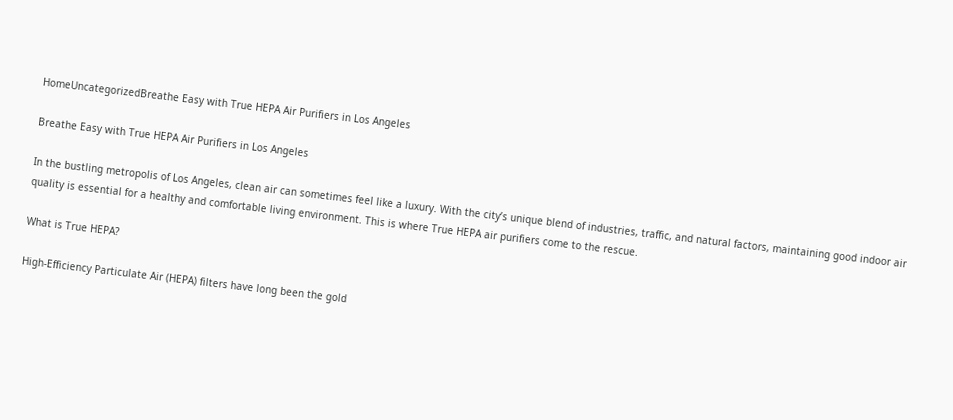HomeUncategorizedBreathe Easy with True HEPA Air Purifiers in Los Angeles

Breathe Easy with True HEPA Air Purifiers in Los Angeles

In the bustling metropolis of Los Angeles, clean air can sometimes feel like a luxury. With the city’s unique blend of industries, traffic, and natural factors, maintaining good indoor air quality is essential for a healthy and comfortable living environment. This is where True HEPA air purifiers come to the rescue.

What is True HEPA?

High-Efficiency Particulate Air (HEPA) filters have long been the gold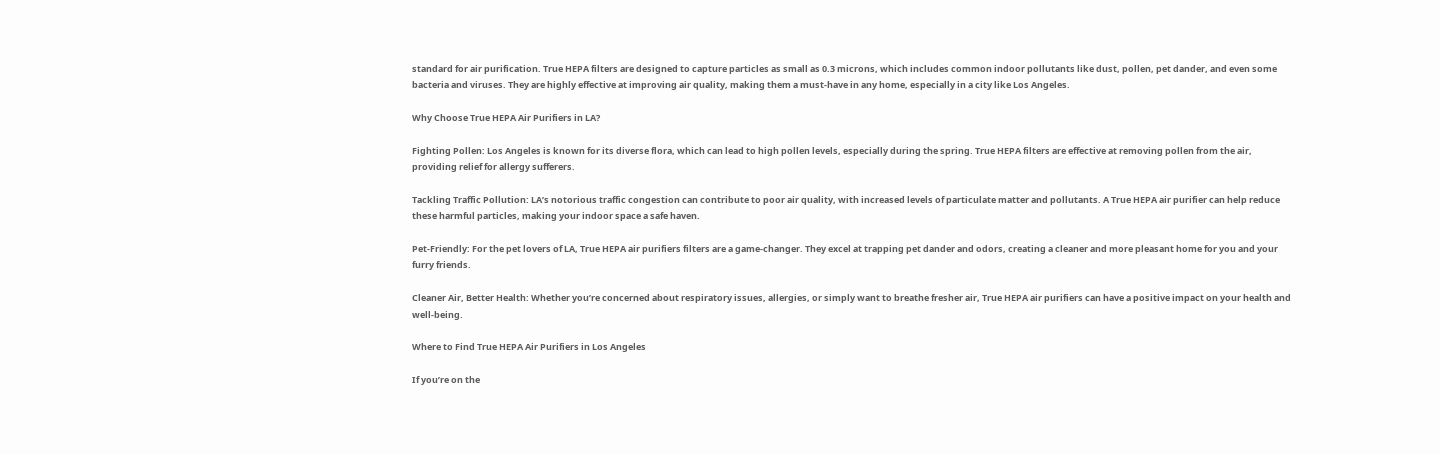standard for air purification. True HEPA filters are designed to capture particles as small as 0.3 microns, which includes common indoor pollutants like dust, pollen, pet dander, and even some bacteria and viruses. They are highly effective at improving air quality, making them a must-have in any home, especially in a city like Los Angeles.

Why Choose True HEPA Air Purifiers in LA?

Fighting Pollen: Los Angeles is known for its diverse flora, which can lead to high pollen levels, especially during the spring. True HEPA filters are effective at removing pollen from the air, providing relief for allergy sufferers.

Tackling Traffic Pollution: LA’s notorious traffic congestion can contribute to poor air quality, with increased levels of particulate matter and pollutants. A True HEPA air purifier can help reduce these harmful particles, making your indoor space a safe haven.

Pet-Friendly: For the pet lovers of LA, True HEPA air purifiers filters are a game-changer. They excel at trapping pet dander and odors, creating a cleaner and more pleasant home for you and your furry friends.

Cleaner Air, Better Health: Whether you’re concerned about respiratory issues, allergies, or simply want to breathe fresher air, True HEPA air purifiers can have a positive impact on your health and well-being.

Where to Find True HEPA Air Purifiers in Los Angeles

If you’re on the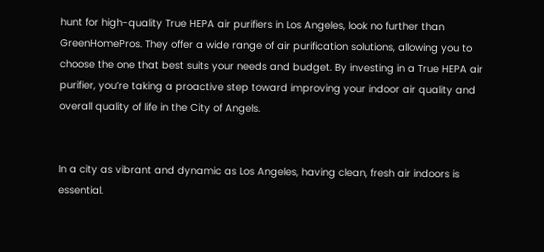hunt for high-quality True HEPA air purifiers in Los Angeles, look no further than GreenHomePros. They offer a wide range of air purification solutions, allowing you to choose the one that best suits your needs and budget. By investing in a True HEPA air purifier, you’re taking a proactive step toward improving your indoor air quality and overall quality of life in the City of Angels.


In a city as vibrant and dynamic as Los Angeles, having clean, fresh air indoors is essential.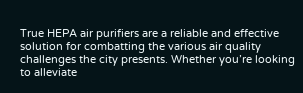True HEPA air purifiers are a reliable and effective solution for combatting the various air quality challenges the city presents. Whether you’re looking to alleviate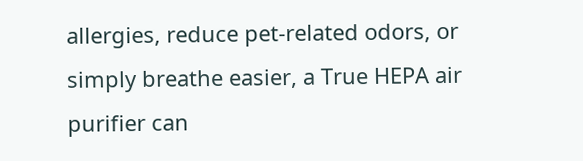allergies, reduce pet-related odors, or simply breathe easier, a True HEPA air purifier can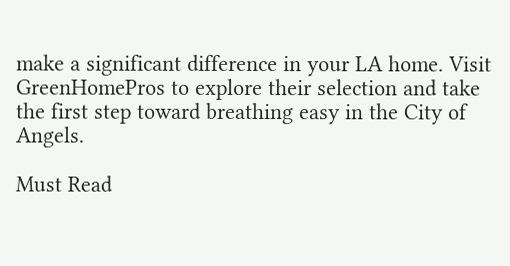make a significant difference in your LA home. Visit GreenHomePros to explore their selection and take the first step toward breathing easy in the City of Angels.

Must Read